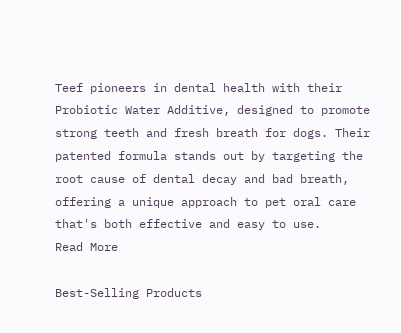Teef pioneers in dental health with their Probiotic Water Additive, designed to promote strong teeth and fresh breath for dogs. Their patented formula stands out by targeting the root cause of dental decay and bad breath, offering a unique approach to pet oral care that's both effective and easy to use.
Read More

Best-Selling Products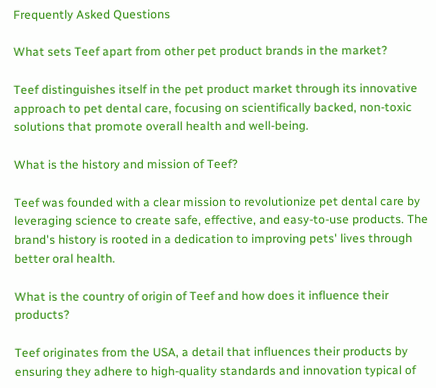Frequently Asked Questions

What sets Teef apart from other pet product brands in the market?

Teef distinguishes itself in the pet product market through its innovative approach to pet dental care, focusing on scientifically backed, non-toxic solutions that promote overall health and well-being.

What is the history and mission of Teef?

Teef was founded with a clear mission to revolutionize pet dental care by leveraging science to create safe, effective, and easy-to-use products. The brand's history is rooted in a dedication to improving pets' lives through better oral health.

What is the country of origin of Teef and how does it influence their products?

Teef originates from the USA, a detail that influences their products by ensuring they adhere to high-quality standards and innovation typical of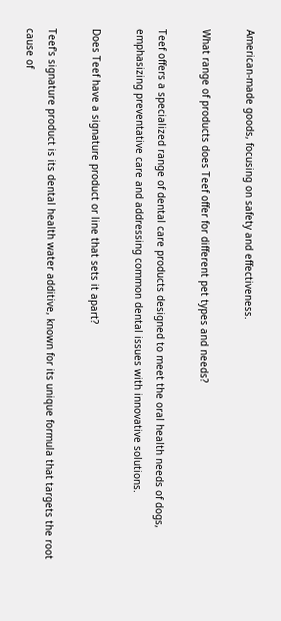American-made goods, focusing on safety and effectiveness.

What range of products does Teef offer for different pet types and needs?

Teef offers a specialized range of dental care products designed to meet the oral health needs of dogs, emphasizing preventative care and addressing common dental issues with innovative solutions.

Does Teef have a signature product or line that sets it apart?

Teef's signature product is its dental health water additive, known for its unique formula that targets the root cause of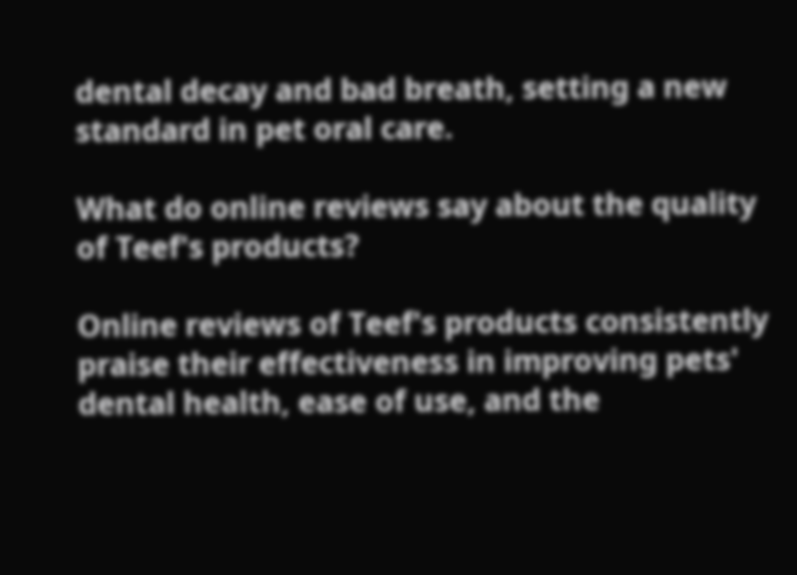dental decay and bad breath, setting a new standard in pet oral care.

What do online reviews say about the quality of Teef's products?

Online reviews of Teef's products consistently praise their effectiveness in improving pets' dental health, ease of use, and the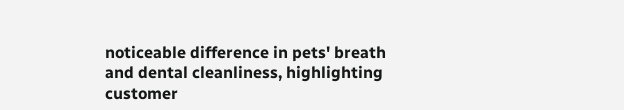noticeable difference in pets' breath and dental cleanliness, highlighting customer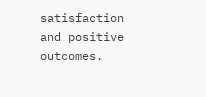satisfaction and positive outcomes.